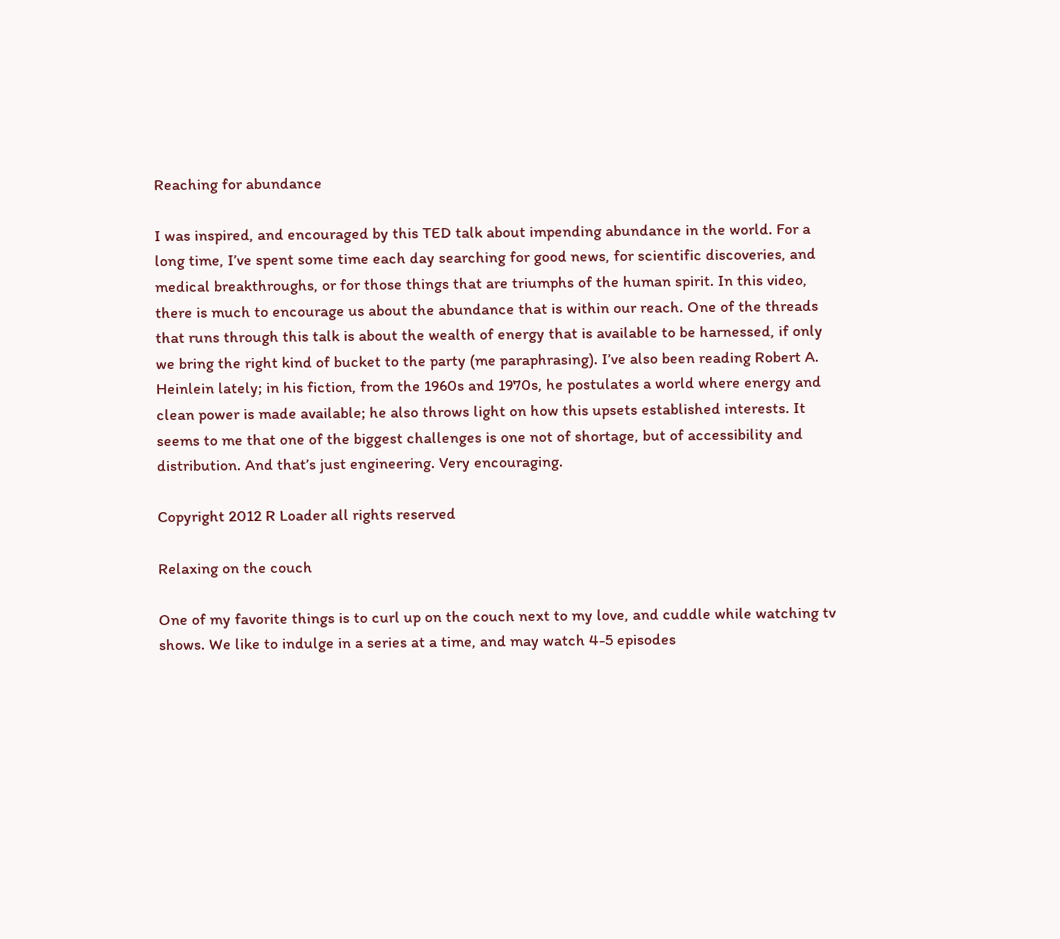Reaching for abundance

I was inspired, and encouraged by this TED talk about impending abundance in the world. For a long time, I’ve spent some time each day searching for good news, for scientific discoveries, and medical breakthroughs, or for those things that are triumphs of the human spirit. In this video, there is much to encourage us about the abundance that is within our reach. One of the threads that runs through this talk is about the wealth of energy that is available to be harnessed, if only we bring the right kind of bucket to the party (me paraphrasing). I’ve also been reading Robert A. Heinlein lately; in his fiction, from the 1960s and 1970s, he postulates a world where energy and clean power is made available; he also throws light on how this upsets established interests. It seems to me that one of the biggest challenges is one not of shortage, but of accessibility and distribution. And that’s just engineering. Very encouraging.

Copyright 2012 R Loader all rights reserved

Relaxing on the couch

One of my favorite things is to curl up on the couch next to my love, and cuddle while watching tv shows. We like to indulge in a series at a time, and may watch 4-5 episodes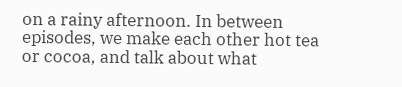on a rainy afternoon. In between episodes, we make each other hot tea or cocoa, and talk about what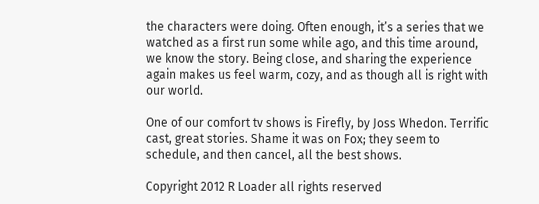the characters were doing. Often enough, it’s a series that we watched as a first run some while ago, and this time around, we know the story. Being close, and sharing the experience again makes us feel warm, cozy, and as though all is right with our world.

One of our comfort tv shows is Firefly, by Joss Whedon. Terrific cast, great stories. Shame it was on Fox; they seem to schedule, and then cancel, all the best shows.

Copyright 2012 R Loader all rights reserved